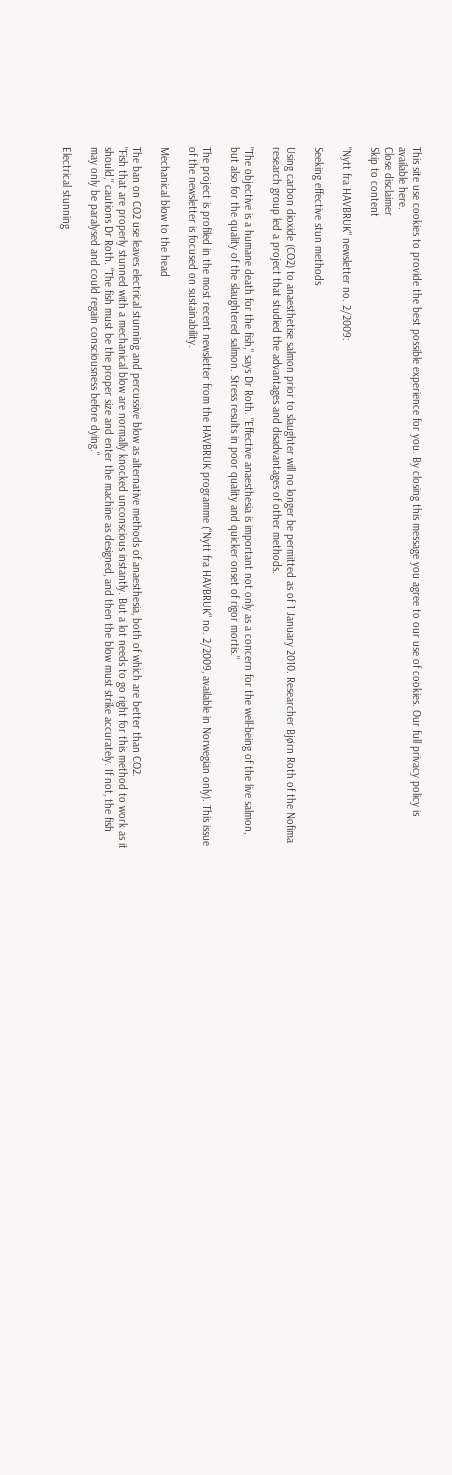This site use cookies to provide the best possible experience for you. By closing this message you agree to our use of cookies. Our full privacy policy is available here.
Close disclaimer
Skip to content

"Nytt fra HAVBRUK" newsletter no. 2/2009:

Seeking effective stun methods

Using carbon dioxide (CO2) to anaesthetise salmon prior to slaughter will no longer be permitted as of 1 January 2010. Researcher Bjørn Roth of the Nofima research group led a project that studied the advantages and disadvantages of other methods.

"The objective is a humane death for the fish," says Dr Roth. "Effective anaesthesia is important not only as a concern for the well-being of the live salmon, but also for the quality of the slaughtered salmon. Stress results in poor quality and quicker onset of rigor mortis."

The project is profiled in the most recent newsletter from the HAVBRUK programme ("Nytt fra HAVBRUK" no. 2/2009, available in Norwegian only). This issue of the newsletter is focused on sustainability.

Mechanical blow to the head

The ban on CO2 use leaves electrical stunning and percussive blow as alternative methods of anaesthesia, both of which are better than CO2.
"Fish that are properly stunned with a mechanical blow are normally knocked unconscious instantly. But a lot needs to go right for this method to work as it should," cautions Dr Roth. "The fish must be the proper size and enter the machine as designed, and then the blow must strike accurately. If not, the fish may only be paralysed and could regain consciousness before dying."

Electrical stunning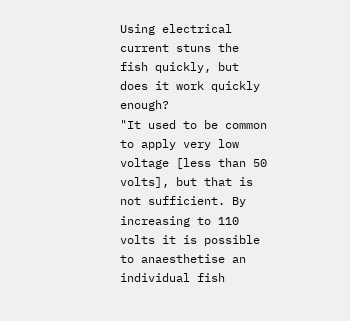Using electrical current stuns the fish quickly, but does it work quickly enough?
"It used to be common to apply very low voltage [less than 50 volts], but that is not sufficient. By increasing to 110 volts it is possible to anaesthetise an individual fish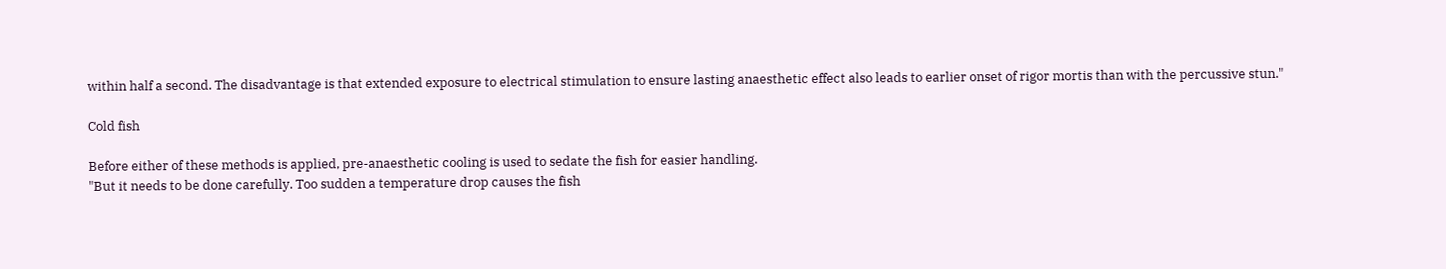within half a second. The disadvantage is that extended exposure to electrical stimulation to ensure lasting anaesthetic effect also leads to earlier onset of rigor mortis than with the percussive stun."

Cold fish

Before either of these methods is applied, pre-anaesthetic cooling is used to sedate the fish for easier handling.
"But it needs to be done carefully. Too sudden a temperature drop causes the fish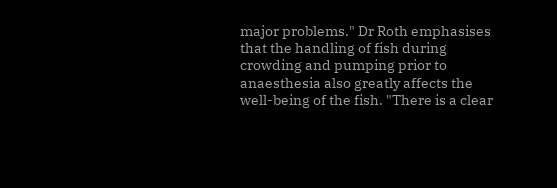major problems." Dr Roth emphasises that the handling of fish during crowding and pumping prior to anaesthesia also greatly affects the well-being of the fish. "There is a clear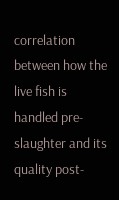correlation between how the live fish is handled pre-slaughter and its quality post-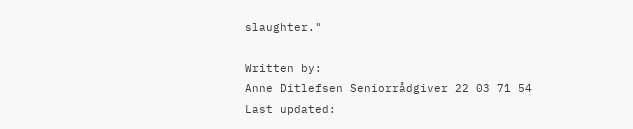slaughter."

Written by:
Anne Ditlefsen Seniorrådgiver 22 03 71 54
Last updated: